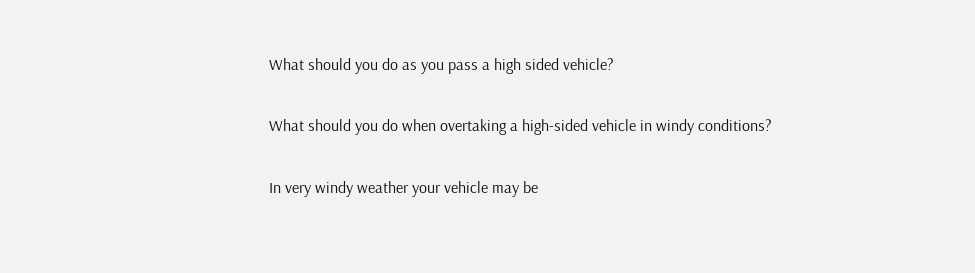What should you do as you pass a high sided vehicle?

What should you do when overtaking a high-sided vehicle in windy conditions?

In very windy weather your vehicle may be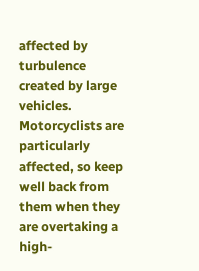affected by turbulence created by large vehicles. Motorcyclists are particularly affected, so keep well back from them when they are overtaking a high-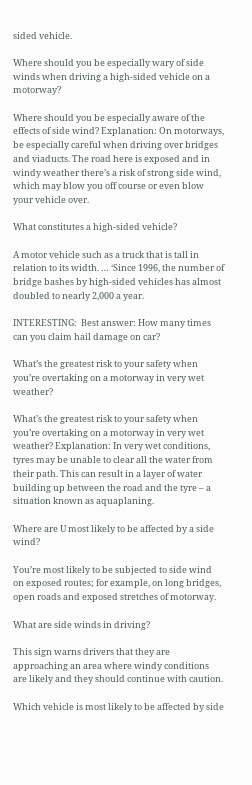sided vehicle.

Where should you be especially wary of side winds when driving a high-sided vehicle on a motorway?

Where should you be especially aware of the effects of side wind? Explanation: On motorways, be especially careful when driving over bridges and viaducts. The road here is exposed and in windy weather there’s a risk of strong side wind, which may blow you off course or even blow your vehicle over.

What constitutes a high-sided vehicle?

A motor vehicle such as a truck that is tall in relation to its width. … ‘Since 1996, the number of bridge bashes by high-sided vehicles has almost doubled to nearly 2,000 a year.

INTERESTING:  Best answer: How many times can you claim hail damage on car?

What’s the greatest risk to your safety when you’re overtaking on a motorway in very wet weather?

What’s the greatest risk to your safety when you’re overtaking on a motorway in very wet weather? Explanation: In very wet conditions, tyres may be unable to clear all the water from their path. This can result in a layer of water building up between the road and the tyre – a situation known as aquaplaning.

Where are U most likely to be affected by a side wind?

You’re most likely to be subjected to side wind on exposed routes; for example, on long bridges, open roads and exposed stretches of motorway.

What are side winds in driving?

This sign warns drivers that they are approaching an area where windy conditions are likely and they should continue with caution.

Which vehicle is most likely to be affected by side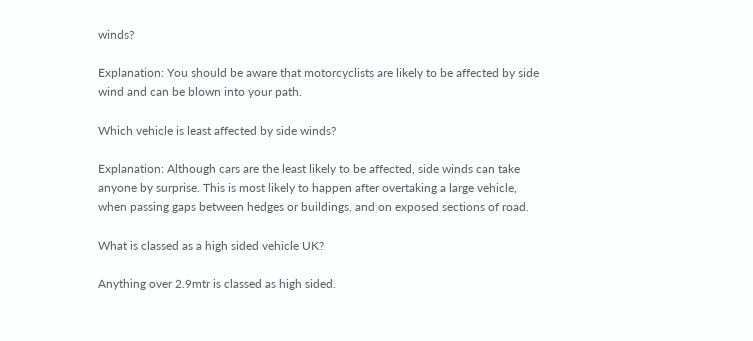winds?

Explanation: You should be aware that motorcyclists are likely to be affected by side wind and can be blown into your path.

Which vehicle is least affected by side winds?

Explanation: Although cars are the least likely to be affected, side winds can take anyone by surprise. This is most likely to happen after overtaking a large vehicle, when passing gaps between hedges or buildings, and on exposed sections of road.

What is classed as a high sided vehicle UK?

Anything over 2.9mtr is classed as high sided.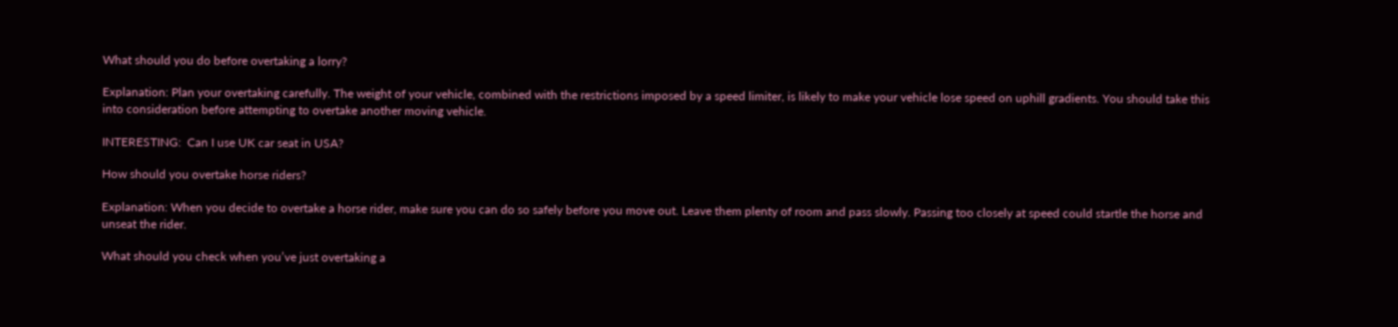What should you do before overtaking a lorry?

Explanation: Plan your overtaking carefully. The weight of your vehicle, combined with the restrictions imposed by a speed limiter, is likely to make your vehicle lose speed on uphill gradients. You should take this into consideration before attempting to overtake another moving vehicle.

INTERESTING:  Can I use UK car seat in USA?

How should you overtake horse riders?

Explanation: When you decide to overtake a horse rider, make sure you can do so safely before you move out. Leave them plenty of room and pass slowly. Passing too closely at speed could startle the horse and unseat the rider.

What should you check when you’ve just overtaking a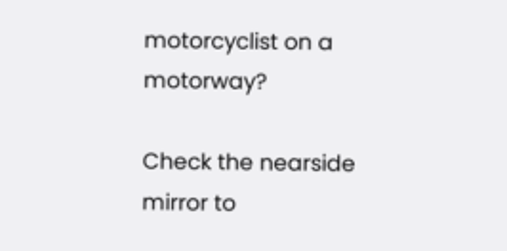motorcyclist on a motorway?

Check the nearside mirror to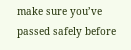make sure you’ve passed safely before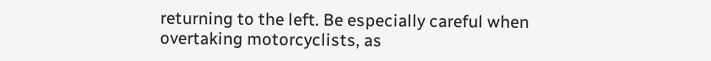returning to the left. Be especially careful when overtaking motorcyclists, as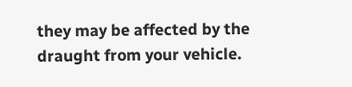they may be affected by the draught from your vehicle.